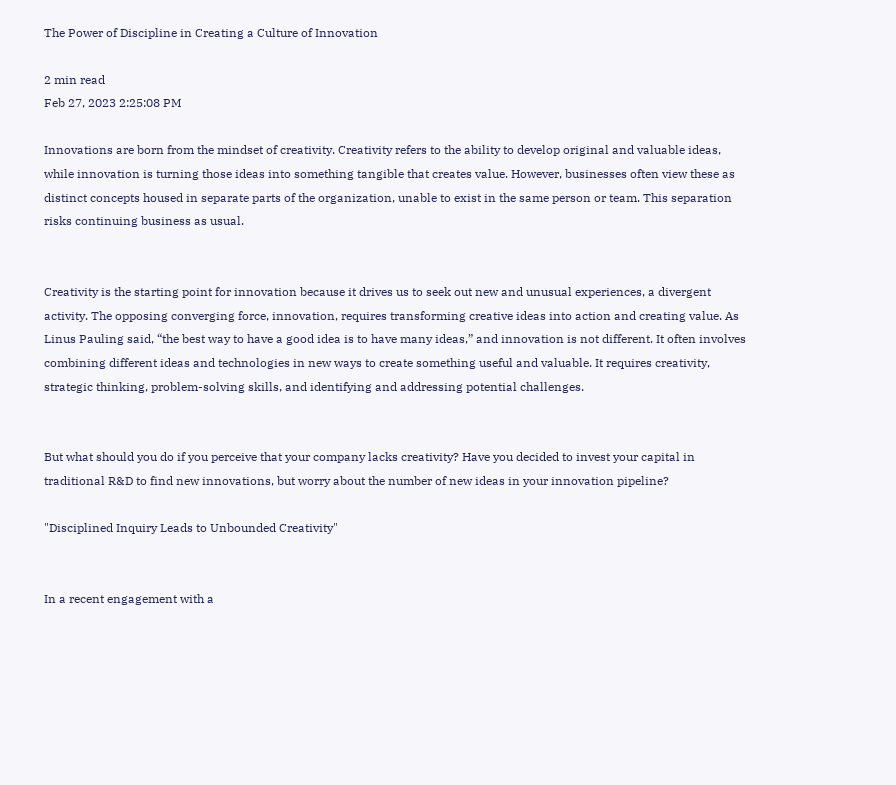The Power of Discipline in Creating a Culture of Innovation

2 min read
Feb 27, 2023 2:25:08 PM

Innovations are born from the mindset of creativity. Creativity refers to the ability to develop original and valuable ideas, while innovation is turning those ideas into something tangible that creates value. However, businesses often view these as distinct concepts housed in separate parts of the organization, unable to exist in the same person or team. This separation risks continuing business as usual.


Creativity is the starting point for innovation because it drives us to seek out new and unusual experiences, a divergent activity. The opposing converging force, innovation, requires transforming creative ideas into action and creating value. As Linus Pauling said, “the best way to have a good idea is to have many ideas,” and innovation is not different. It often involves combining different ideas and technologies in new ways to create something useful and valuable. It requires creativity, strategic thinking, problem-solving skills, and identifying and addressing potential challenges.


But what should you do if you perceive that your company lacks creativity? Have you decided to invest your capital in traditional R&D to find new innovations, but worry about the number of new ideas in your innovation pipeline?

"Disciplined Inquiry Leads to Unbounded Creativity"


In a recent engagement with a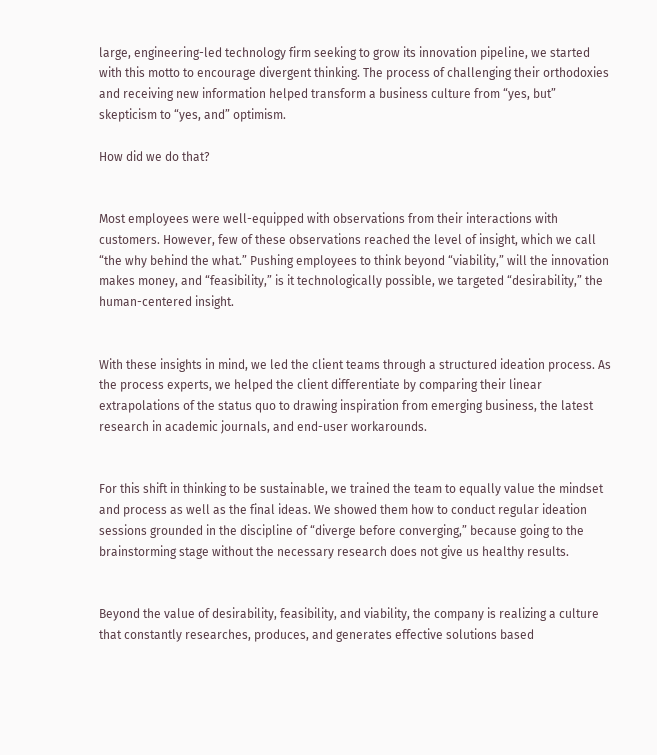large, engineering-led technology firm seeking to grow its innovation pipeline, we started with this motto to encourage divergent thinking. The process of challenging their orthodoxies and receiving new information helped transform a business culture from “yes, but” skepticism to “yes, and” optimism.

How did we do that?


Most employees were well-equipped with observations from their interactions with customers. However, few of these observations reached the level of insight, which we call “the why behind the what.” Pushing employees to think beyond “viability,” will the innovation makes money, and “feasibility,” is it technologically possible, we targeted “desirability,” the human-centered insight.


With these insights in mind, we led the client teams through a structured ideation process. As the process experts, we helped the client differentiate by comparing their linear extrapolations of the status quo to drawing inspiration from emerging business, the latest research in academic journals, and end-user workarounds.


For this shift in thinking to be sustainable, we trained the team to equally value the mindset and process as well as the final ideas. We showed them how to conduct regular ideation sessions grounded in the discipline of “diverge before converging,” because going to the brainstorming stage without the necessary research does not give us healthy results.


Beyond the value of desirability, feasibility, and viability, the company is realizing a culture that constantly researches, produces, and generates effective solutions based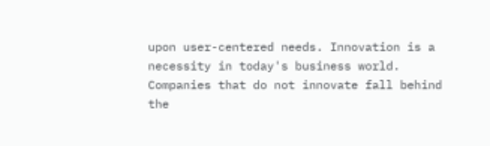upon user-centered needs. Innovation is a necessity in today's business world. Companies that do not innovate fall behind the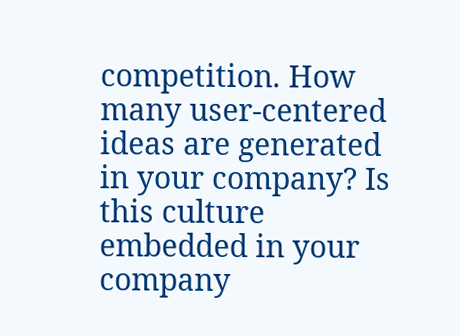competition. How many user-centered ideas are generated in your company? Is this culture embedded in your company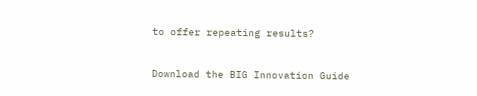to offer repeating results?


Download the BIG Innovation Guide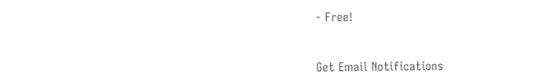- Free!


Get Email Notifications